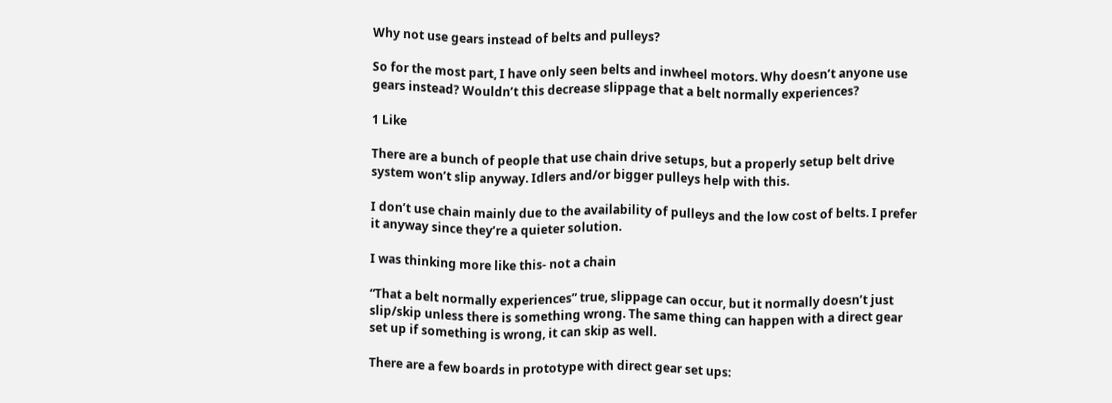Why not use gears instead of belts and pulleys?

So for the most part, I have only seen belts and inwheel motors. Why doesn’t anyone use gears instead? Wouldn’t this decrease slippage that a belt normally experiences?

1 Like

There are a bunch of people that use chain drive setups, but a properly setup belt drive system won’t slip anyway. Idlers and/or bigger pulleys help with this.

I don’t use chain mainly due to the availability of pulleys and the low cost of belts. I prefer it anyway since they’re a quieter solution.

I was thinking more like this- not a chain

“That a belt normally experiences” true, slippage can occur, but it normally doesn’t just slip/skip unless there is something wrong. The same thing can happen with a direct gear set up if something is wrong, it can skip as well.

There are a few boards in prototype with direct gear set ups: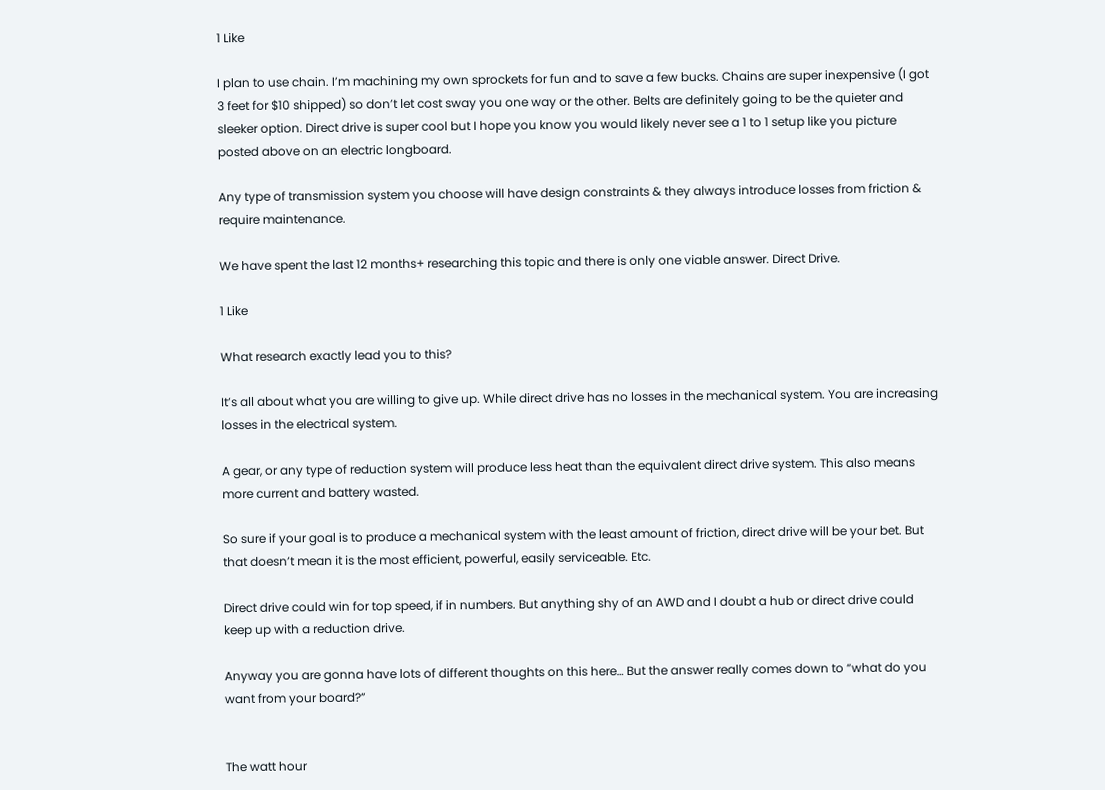1 Like

I plan to use chain. I’m machining my own sprockets for fun and to save a few bucks. Chains are super inexpensive (I got 3 feet for $10 shipped) so don’t let cost sway you one way or the other. Belts are definitely going to be the quieter and sleeker option. Direct drive is super cool but I hope you know you would likely never see a 1 to 1 setup like you picture posted above on an electric longboard.

Any type of transmission system you choose will have design constraints & they always introduce losses from friction & require maintenance.

We have spent the last 12 months+ researching this topic and there is only one viable answer. Direct Drive.

1 Like

What research exactly lead you to this?

It’s all about what you are willing to give up. While direct drive has no losses in the mechanical system. You are increasing losses in the electrical system.

A gear, or any type of reduction system will produce less heat than the equivalent direct drive system. This also means more current and battery wasted.

So sure if your goal is to produce a mechanical system with the least amount of friction, direct drive will be your bet. But that doesn’t mean it is the most efficient, powerful, easily serviceable. Etc.

Direct drive could win for top speed, if in numbers. But anything shy of an AWD and I doubt a hub or direct drive could keep up with a reduction drive.

Anyway you are gonna have lots of different thoughts on this here… But the answer really comes down to “what do you want from your board?”


The watt hour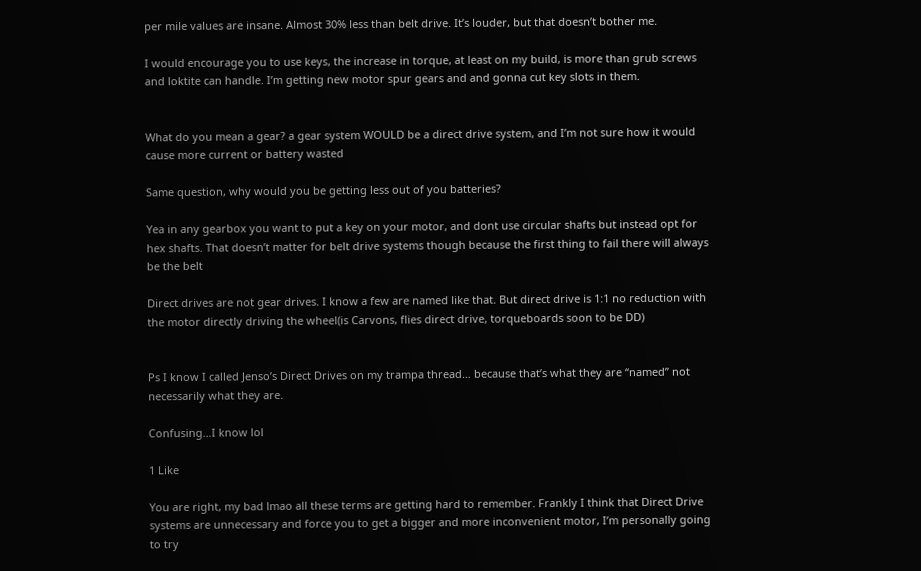per mile values are insane. Almost 30% less than belt drive. It’s louder, but that doesn’t bother me.

I would encourage you to use keys, the increase in torque, at least on my build, is more than grub screws and loktite can handle. I’m getting new motor spur gears and and gonna cut key slots in them.


What do you mean a gear? a gear system WOULD be a direct drive system, and I’m not sure how it would cause more current or battery wasted

Same question, why would you be getting less out of you batteries?

Yea in any gearbox you want to put a key on your motor, and dont use circular shafts but instead opt for hex shafts. That doesn’t matter for belt drive systems though because the first thing to fail there will always be the belt

Direct drives are not gear drives. I know a few are named like that. But direct drive is 1:1 no reduction with the motor directly driving the wheel(is Carvons, flies direct drive, torqueboards soon to be DD)


Ps I know I called Jenso’s Direct Drives on my trampa thread… because that’s what they are “named” not necessarily what they are.

Confusing…I know lol

1 Like

You are right, my bad lmao all these terms are getting hard to remember. Frankly I think that Direct Drive systems are unnecessary and force you to get a bigger and more inconvenient motor, I’m personally going to try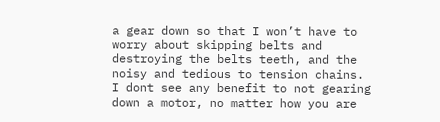a gear down so that I won’t have to worry about skipping belts and destroying the belts teeth, and the noisy and tedious to tension chains. I dont see any benefit to not gearing down a motor, no matter how you are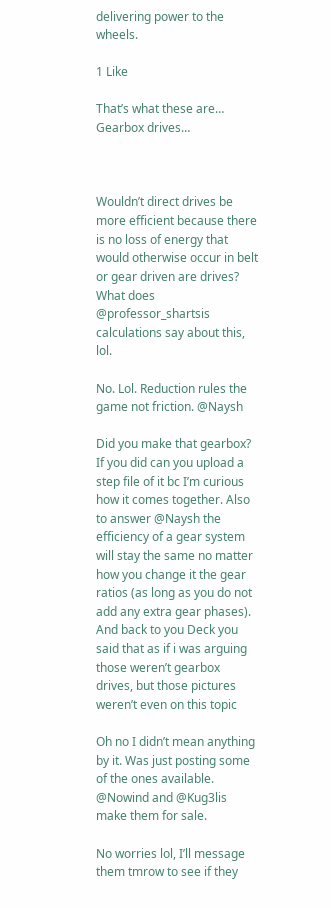delivering power to the wheels.

1 Like

That’s what these are… Gearbox drives…



Wouldn’t direct drives be more efficient because there is no loss of energy that would otherwise occur in belt or gear driven are drives? What does @professor_shartsis calculations say about this, lol.

No. Lol. Reduction rules the game not friction. @Naysh

Did you make that gearbox? If you did can you upload a step file of it bc I’m curious how it comes together. Also to answer @Naysh the efficiency of a gear system will stay the same no matter how you change it the gear ratios (as long as you do not add any extra gear phases). And back to you Deck you said that as if i was arguing those weren’t gearbox drives, but those pictures weren’t even on this topic

Oh no I didn’t mean anything by it. Was just posting some of the ones available. @Nowind and @Kug3lis make them for sale.

No worries lol, I’ll message them tmrow to see if they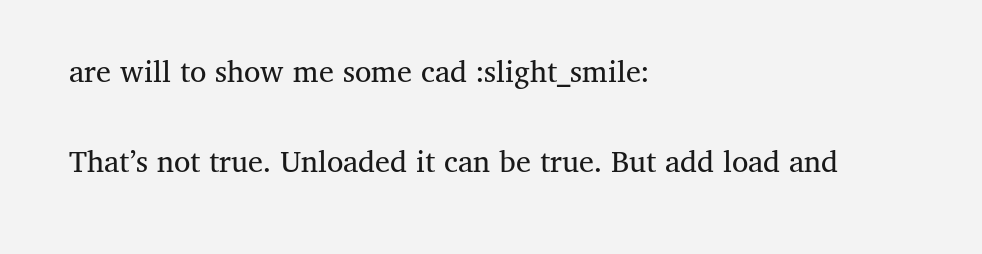are will to show me some cad :slight_smile:

That’s not true. Unloaded it can be true. But add load and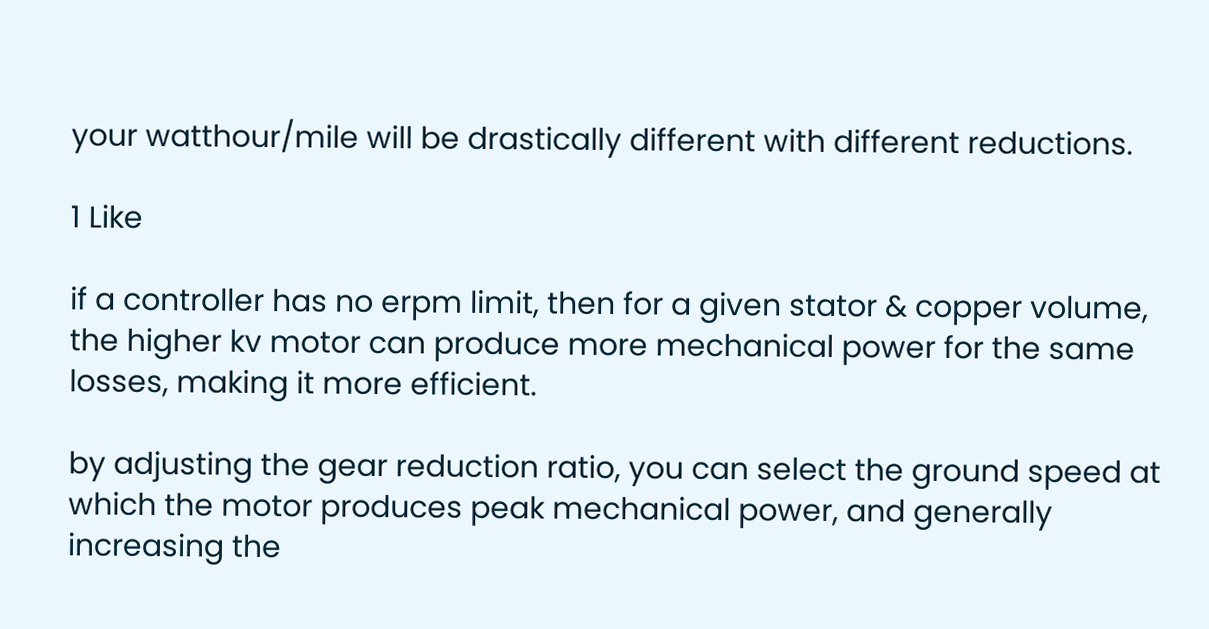your watthour/mile will be drastically different with different reductions.

1 Like

if a controller has no erpm limit, then for a given stator & copper volume, the higher kv motor can produce more mechanical power for the same losses, making it more efficient.

by adjusting the gear reduction ratio, you can select the ground speed at which the motor produces peak mechanical power, and generally increasing the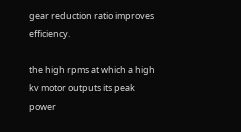gear reduction ratio improves efficiency.

the high rpms at which a high kv motor outputs its peak power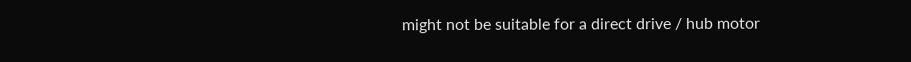might not be suitable for a direct drive / hub motor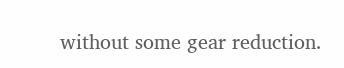without some gear reduction.